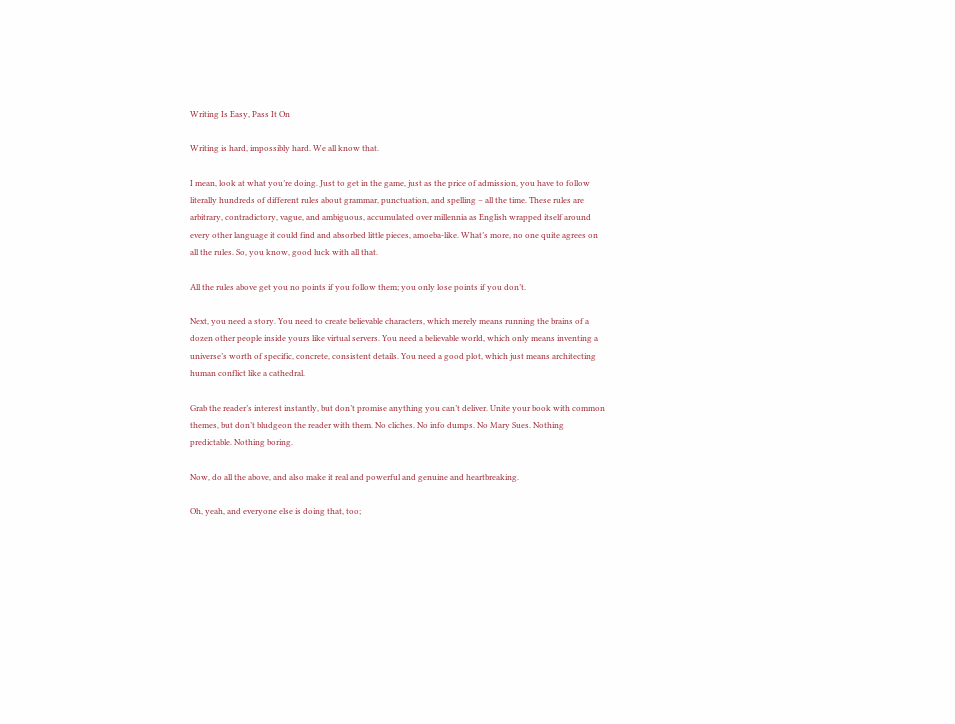Writing Is Easy, Pass It On

Writing is hard, impossibly hard. We all know that.

I mean, look at what you’re doing. Just to get in the game, just as the price of admission, you have to follow literally hundreds of different rules about grammar, punctuation, and spelling – all the time. These rules are arbitrary, contradictory, vague, and ambiguous, accumulated over millennia as English wrapped itself around every other language it could find and absorbed little pieces, amoeba-like. What’s more, no one quite agrees on all the rules. So, you know, good luck with all that.

All the rules above get you no points if you follow them; you only lose points if you don’t.

Next, you need a story. You need to create believable characters, which merely means running the brains of a dozen other people inside yours like virtual servers. You need a believable world, which only means inventing a universe’s worth of specific, concrete, consistent details. You need a good plot, which just means architecting human conflict like a cathedral.

Grab the reader’s interest instantly, but don’t promise anything you can’t deliver. Unite your book with common themes, but don’t bludgeon the reader with them. No cliches. No info dumps. No Mary Sues. Nothing predictable. Nothing boring.

Now, do all the above, and also make it real and powerful and genuine and heartbreaking.

Oh, yeah, and everyone else is doing that, too;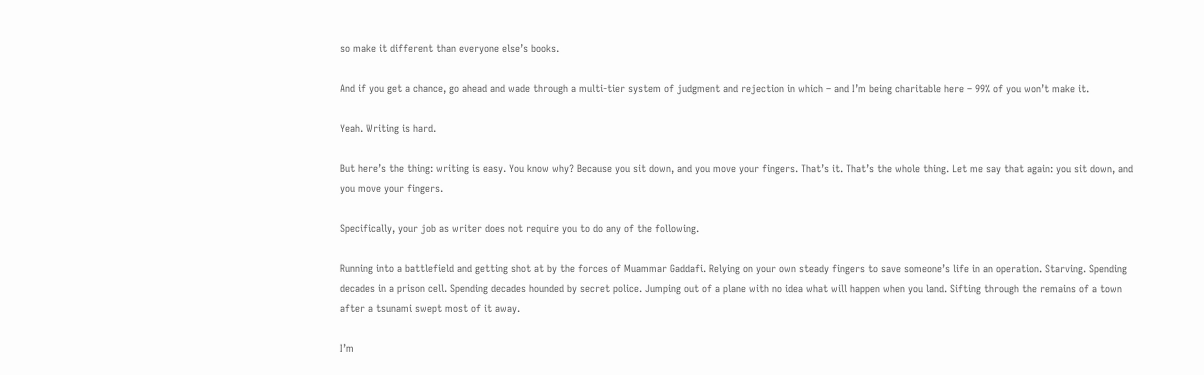so make it different than everyone else’s books.

And if you get a chance, go ahead and wade through a multi-tier system of judgment and rejection in which – and I’m being charitable here – 99% of you won’t make it.

Yeah. Writing is hard.

But here’s the thing: writing is easy. You know why? Because you sit down, and you move your fingers. That’s it. That’s the whole thing. Let me say that again: you sit down, and you move your fingers.

Specifically, your job as writer does not require you to do any of the following.

Running into a battlefield and getting shot at by the forces of Muammar Gaddafi. Relying on your own steady fingers to save someone’s life in an operation. Starving. Spending decades in a prison cell. Spending decades hounded by secret police. Jumping out of a plane with no idea what will happen when you land. Sifting through the remains of a town after a tsunami swept most of it away.

I’m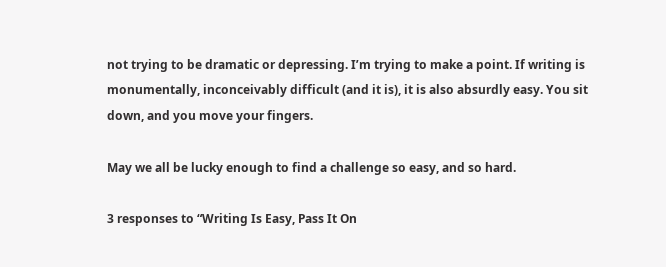not trying to be dramatic or depressing. I’m trying to make a point. If writing is monumentally, inconceivably difficult (and it is), it is also absurdly easy. You sit down, and you move your fingers.

May we all be lucky enough to find a challenge so easy, and so hard.

3 responses to “Writing Is Easy, Pass It On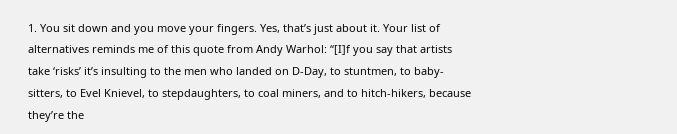1. You sit down and you move your fingers. Yes, that’s just about it. Your list of alternatives reminds me of this quote from Andy Warhol: “[I]f you say that artists take ‘risks’ it’s insulting to the men who landed on D-Day, to stuntmen, to baby-sitters, to Evel Knievel, to stepdaughters, to coal miners, and to hitch-hikers, because they’re the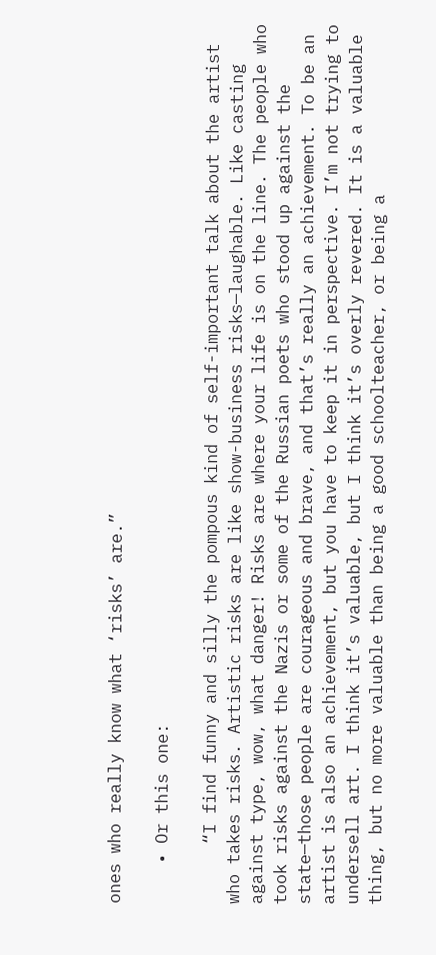ones who really know what ‘risks’ are.”

    • Or this one:

      “I find funny and silly the pompous kind of self-important talk about the artist who takes risks. Artistic risks are like show-business risks—laughable. Like casting against type, wow, what danger! Risks are where your life is on the line. The people who took risks against the Nazis or some of the Russian poets who stood up against the state—those people are courageous and brave, and that’s really an achievement. To be an artist is also an achievement, but you have to keep it in perspective. I’m not trying to undersell art. I think it’s valuable, but I think it’s overly revered. It is a valuable thing, but no more valuable than being a good schoolteacher, or being a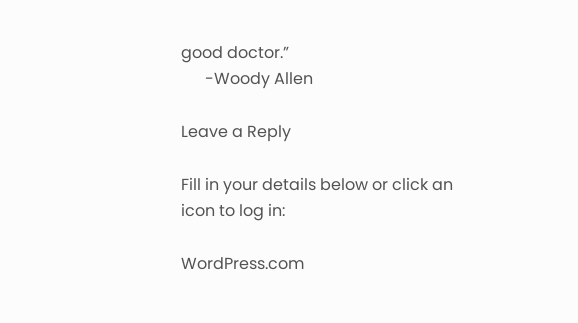good doctor.”
      -Woody Allen

Leave a Reply

Fill in your details below or click an icon to log in:

WordPress.com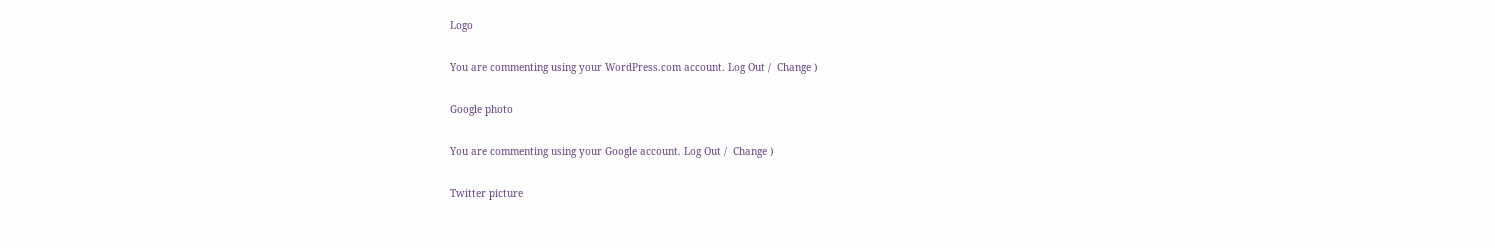Logo

You are commenting using your WordPress.com account. Log Out /  Change )

Google photo

You are commenting using your Google account. Log Out /  Change )

Twitter picture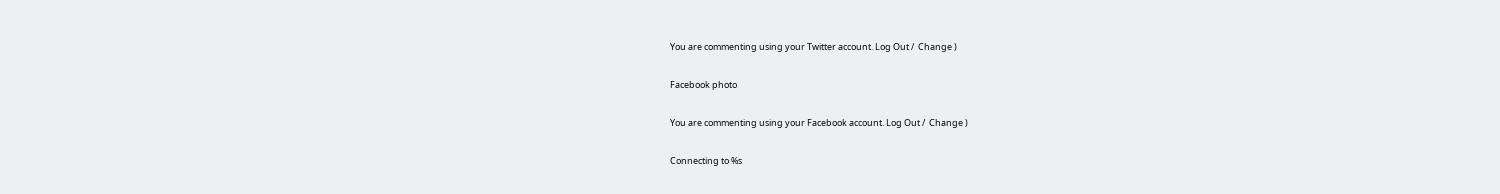You are commenting using your Twitter account. Log Out /  Change )

Facebook photo

You are commenting using your Facebook account. Log Out /  Change )

Connecting to %s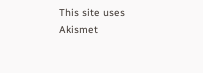This site uses Akismet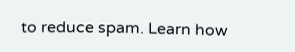to reduce spam. Learn how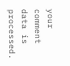your comment data is processed.